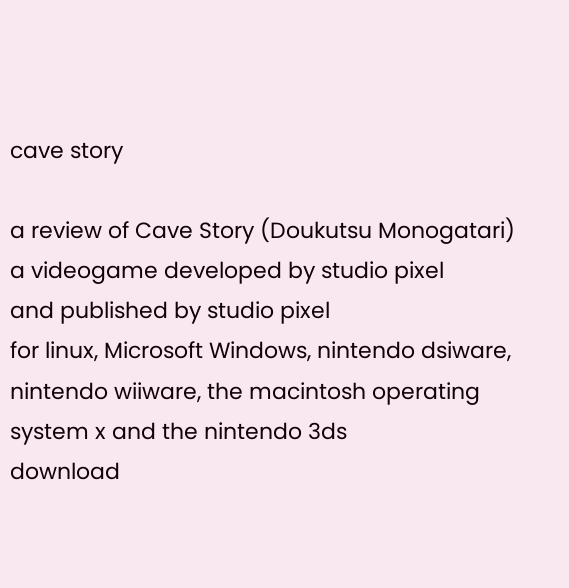cave story

a review of Cave Story (Doukutsu Monogatari)
a videogame developed by studio pixel
and published by studio pixel
for linux, Microsoft Windows, nintendo dsiware, nintendo wiiware, the macintosh operating system x and the nintendo 3ds
download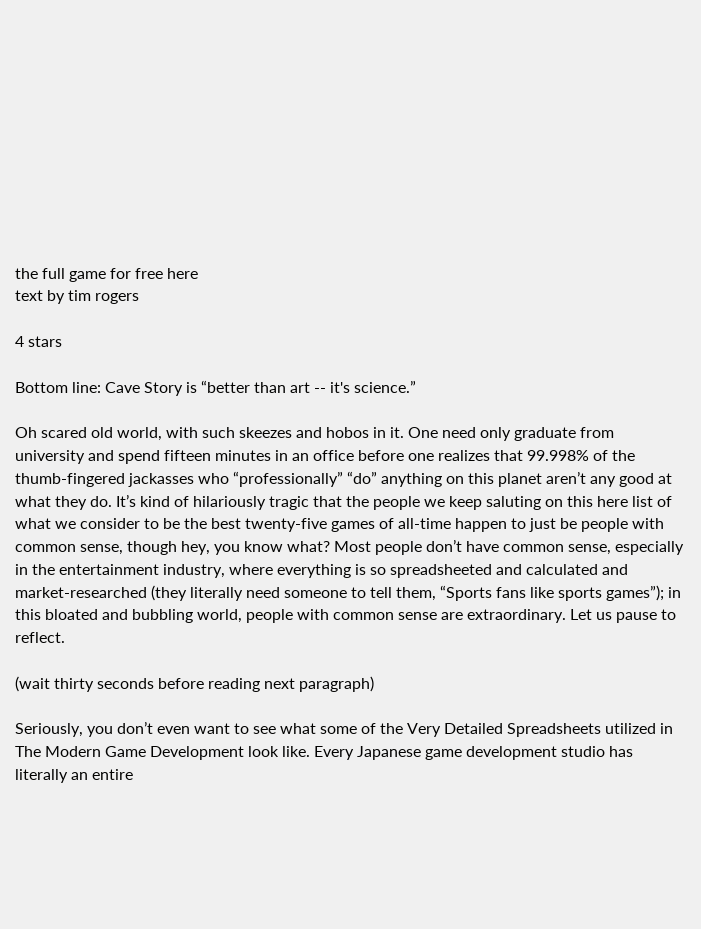the full game for free here
text by tim rogers

4 stars

Bottom line: Cave Story is “better than art -- it's science.”

Oh scared old world, with such skeezes and hobos in it. One need only graduate from university and spend fifteen minutes in an office before one realizes that 99.998% of the thumb-fingered jackasses who “professionally” “do” anything on this planet aren’t any good at what they do. It’s kind of hilariously tragic that the people we keep saluting on this here list of what we consider to be the best twenty-five games of all-time happen to just be people with common sense, though hey, you know what? Most people don’t have common sense, especially in the entertainment industry, where everything is so spreadsheeted and calculated and market-researched (they literally need someone to tell them, “Sports fans like sports games”); in this bloated and bubbling world, people with common sense are extraordinary. Let us pause to reflect.

(wait thirty seconds before reading next paragraph)

Seriously, you don’t even want to see what some of the Very Detailed Spreadsheets utilized in The Modern Game Development look like. Every Japanese game development studio has literally an entire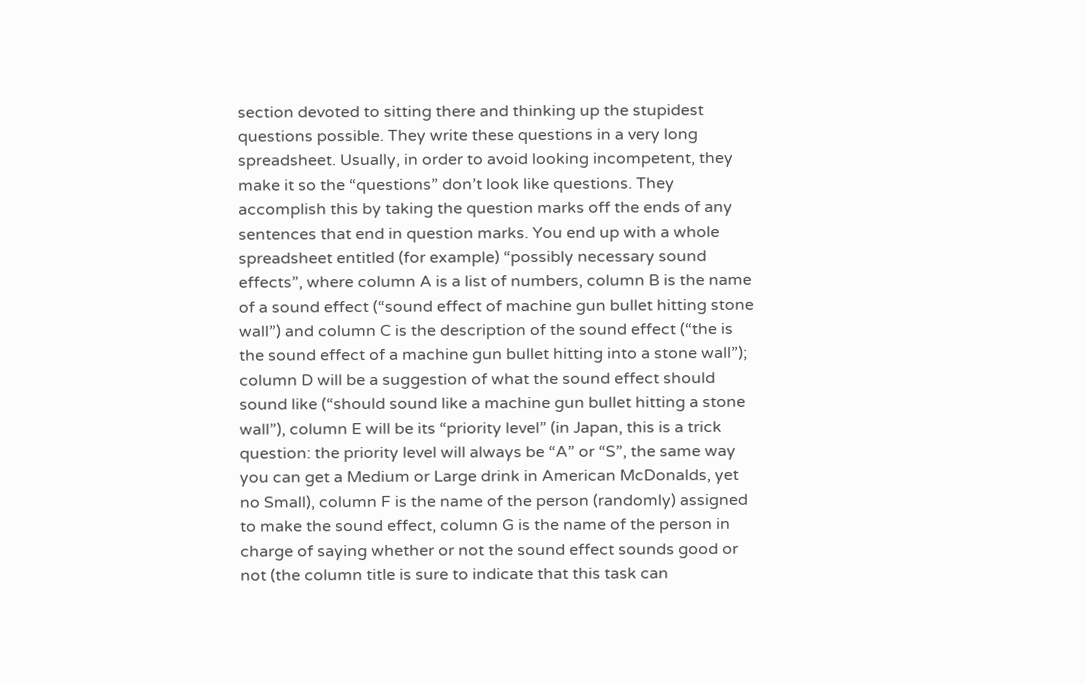section devoted to sitting there and thinking up the stupidest questions possible. They write these questions in a very long spreadsheet. Usually, in order to avoid looking incompetent, they make it so the “questions” don’t look like questions. They accomplish this by taking the question marks off the ends of any sentences that end in question marks. You end up with a whole spreadsheet entitled (for example) “possibly necessary sound effects”, where column A is a list of numbers, column B is the name of a sound effect (“sound effect of machine gun bullet hitting stone wall”) and column C is the description of the sound effect (“the is the sound effect of a machine gun bullet hitting into a stone wall”); column D will be a suggestion of what the sound effect should sound like (“should sound like a machine gun bullet hitting a stone wall”), column E will be its “priority level” (in Japan, this is a trick question: the priority level will always be “A” or “S”, the same way you can get a Medium or Large drink in American McDonalds, yet no Small), column F is the name of the person (randomly) assigned to make the sound effect, column G is the name of the person in charge of saying whether or not the sound effect sounds good or not (the column title is sure to indicate that this task can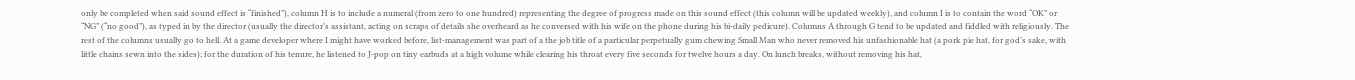only be completed when said sound effect is “finished”), column H is to include a numeral (from zero to one hundred) representing the degree of progress made on this sound effect (this column will be updated weekly), and column I is to contain the word “OK” or “NG” (“no good”), as typed in by the director (usually the director’s assistant, acting on scraps of details she overheard as he conversed with his wife on the phone during his bi-daily pedicure). Columns A through G tend to be updated and fiddled with religiously. The rest of the columns usually go to hell. At a game developer where I might have worked before, list-management was part of a the job title of a particular perpetually gum chewing Small Man who never removed his unfashionable hat (a pork pie hat, for god’s sake, with little chains sewn into the sides); for the duration of his tenure, he listened to J-pop on tiny earbuds at a high volume while clearing his throat every five seconds for twelve hours a day. On lunch breaks, without removing his hat,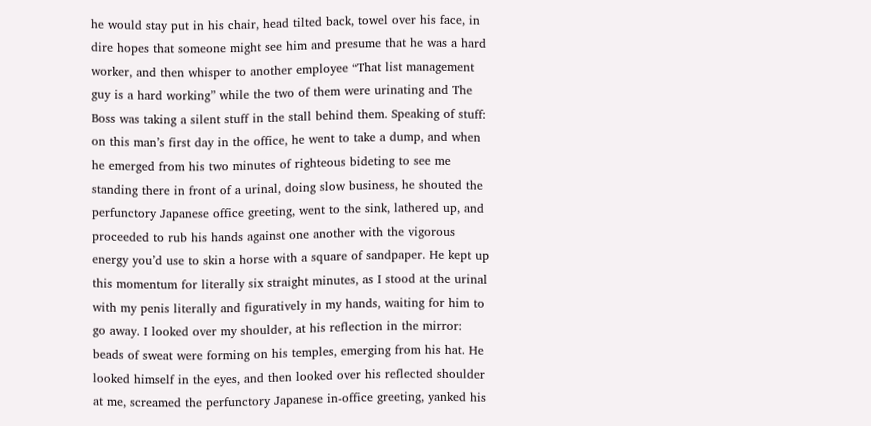he would stay put in his chair, head tilted back, towel over his face, in dire hopes that someone might see him and presume that he was a hard worker, and then whisper to another employee “That list management guy is a hard working” while the two of them were urinating and The Boss was taking a silent stuff in the stall behind them. Speaking of stuff: on this man’s first day in the office, he went to take a dump, and when he emerged from his two minutes of righteous bideting to see me standing there in front of a urinal, doing slow business, he shouted the perfunctory Japanese office greeting, went to the sink, lathered up, and proceeded to rub his hands against one another with the vigorous energy you’d use to skin a horse with a square of sandpaper. He kept up this momentum for literally six straight minutes, as I stood at the urinal with my penis literally and figuratively in my hands, waiting for him to go away. I looked over my shoulder, at his reflection in the mirror: beads of sweat were forming on his temples, emerging from his hat. He looked himself in the eyes, and then looked over his reflected shoulder at me, screamed the perfunctory Japanese in-office greeting, yanked his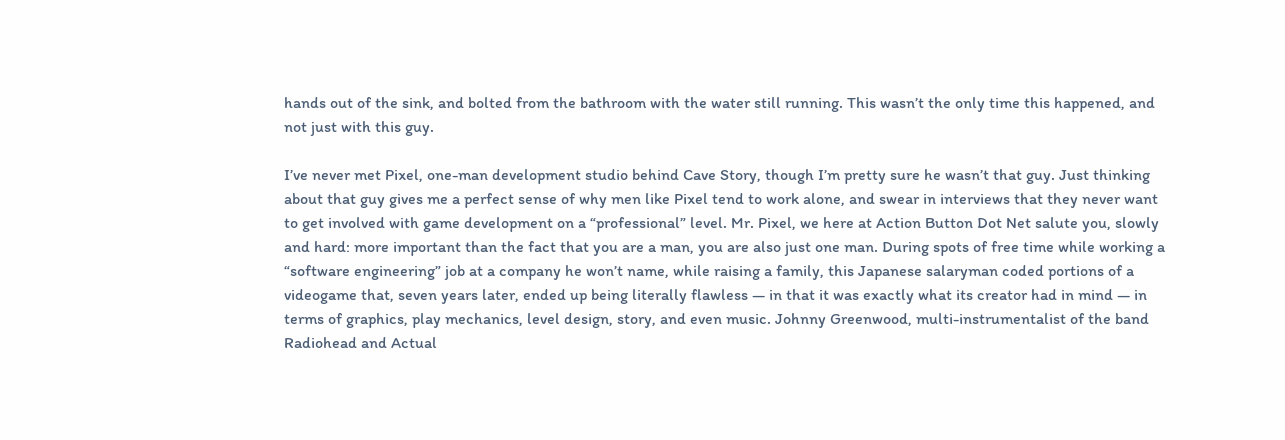hands out of the sink, and bolted from the bathroom with the water still running. This wasn’t the only time this happened, and not just with this guy.

I’ve never met Pixel, one-man development studio behind Cave Story, though I’m pretty sure he wasn’t that guy. Just thinking about that guy gives me a perfect sense of why men like Pixel tend to work alone, and swear in interviews that they never want to get involved with game development on a “professional” level. Mr. Pixel, we here at Action Button Dot Net salute you, slowly and hard: more important than the fact that you are a man, you are also just one man. During spots of free time while working a “software engineering” job at a company he won’t name, while raising a family, this Japanese salaryman coded portions of a videogame that, seven years later, ended up being literally flawless — in that it was exactly what its creator had in mind — in terms of graphics, play mechanics, level design, story, and even music. Johnny Greenwood, multi-instrumentalist of the band Radiohead and Actual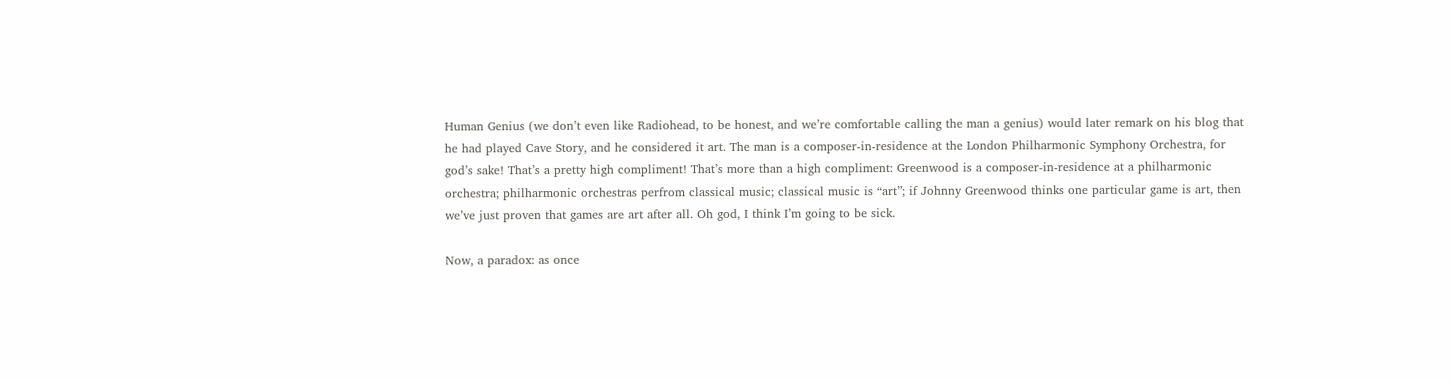Human Genius (we don’t even like Radiohead, to be honest, and we’re comfortable calling the man a genius) would later remark on his blog that he had played Cave Story, and he considered it art. The man is a composer-in-residence at the London Philharmonic Symphony Orchestra, for god’s sake! That’s a pretty high compliment! That’s more than a high compliment: Greenwood is a composer-in-residence at a philharmonic orchestra; philharmonic orchestras perfrom classical music; classical music is “art”; if Johnny Greenwood thinks one particular game is art, then we’ve just proven that games are art after all. Oh god, I think I’m going to be sick.

Now, a paradox: as once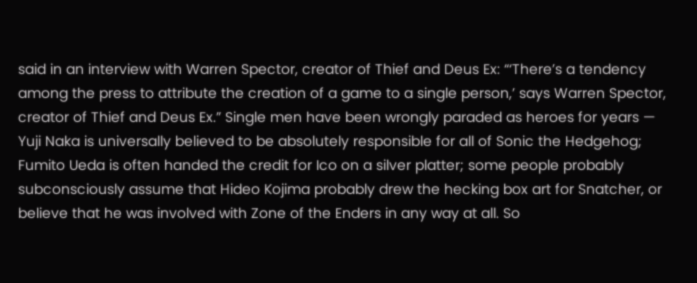said in an interview with Warren Spector, creator of Thief and Deus Ex: “‘There’s a tendency among the press to attribute the creation of a game to a single person,’ says Warren Spector, creator of Thief and Deus Ex.” Single men have been wrongly paraded as heroes for years — Yuji Naka is universally believed to be absolutely responsible for all of Sonic the Hedgehog; Fumito Ueda is often handed the credit for Ico on a silver platter; some people probably subconsciously assume that Hideo Kojima probably drew the hecking box art for Snatcher, or believe that he was involved with Zone of the Enders in any way at all. So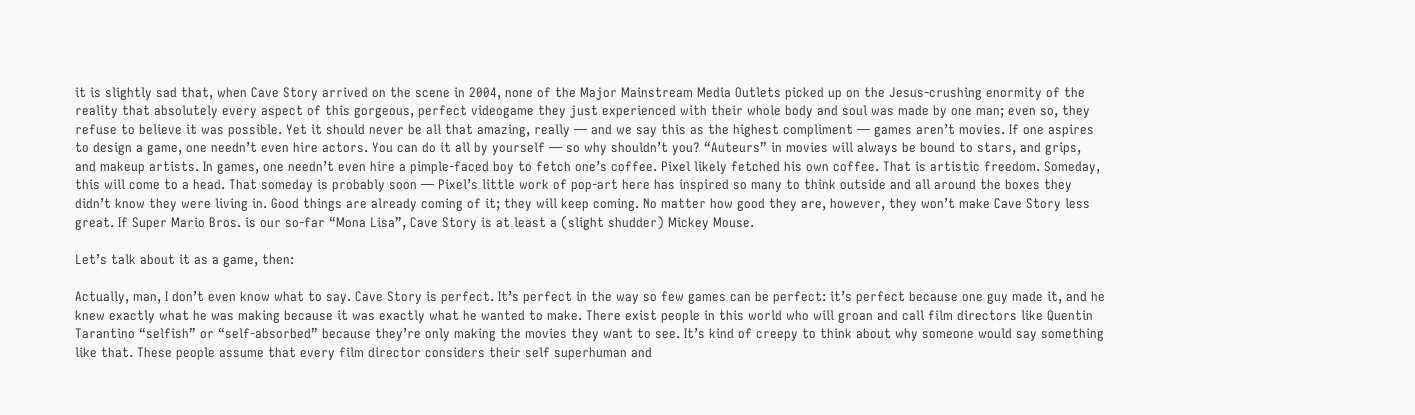it is slightly sad that, when Cave Story arrived on the scene in 2004, none of the Major Mainstream Media Outlets picked up on the Jesus-crushing enormity of the reality that absolutely every aspect of this gorgeous, perfect videogame they just experienced with their whole body and soul was made by one man; even so, they refuse to believe it was possible. Yet it should never be all that amazing, really — and we say this as the highest compliment — games aren’t movies. If one aspires to design a game, one needn’t even hire actors. You can do it all by yourself — so why shouldn’t you? “Auteurs” in movies will always be bound to stars, and grips, and makeup artists. In games, one needn’t even hire a pimple-faced boy to fetch one’s coffee. Pixel likely fetched his own coffee. That is artistic freedom. Someday, this will come to a head. That someday is probably soon — Pixel’s little work of pop-art here has inspired so many to think outside and all around the boxes they didn’t know they were living in. Good things are already coming of it; they will keep coming. No matter how good they are, however, they won’t make Cave Story less great. If Super Mario Bros. is our so-far “Mona Lisa”, Cave Story is at least a (slight shudder) Mickey Mouse.

Let’s talk about it as a game, then:

Actually, man, I don’t even know what to say. Cave Story is perfect. It’s perfect in the way so few games can be perfect: it’s perfect because one guy made it, and he knew exactly what he was making because it was exactly what he wanted to make. There exist people in this world who will groan and call film directors like Quentin Tarantino “selfish” or “self-absorbed” because they’re only making the movies they want to see. It’s kind of creepy to think about why someone would say something like that. These people assume that every film director considers their self superhuman and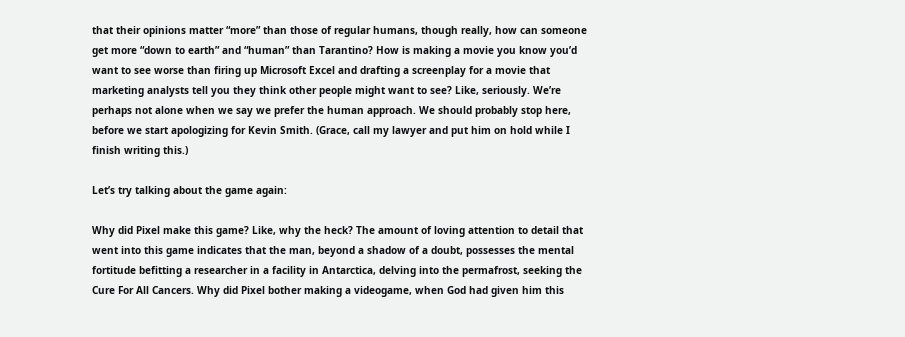that their opinions matter “more” than those of regular humans, though really, how can someone get more “down to earth” and “human” than Tarantino? How is making a movie you know you’d want to see worse than firing up Microsoft Excel and drafting a screenplay for a movie that marketing analysts tell you they think other people might want to see? Like, seriously. We’re perhaps not alone when we say we prefer the human approach. We should probably stop here, before we start apologizing for Kevin Smith. (Grace, call my lawyer and put him on hold while I finish writing this.)

Let’s try talking about the game again:

Why did Pixel make this game? Like, why the heck? The amount of loving attention to detail that went into this game indicates that the man, beyond a shadow of a doubt, possesses the mental fortitude befitting a researcher in a facility in Antarctica, delving into the permafrost, seeking the Cure For All Cancers. Why did Pixel bother making a videogame, when God had given him this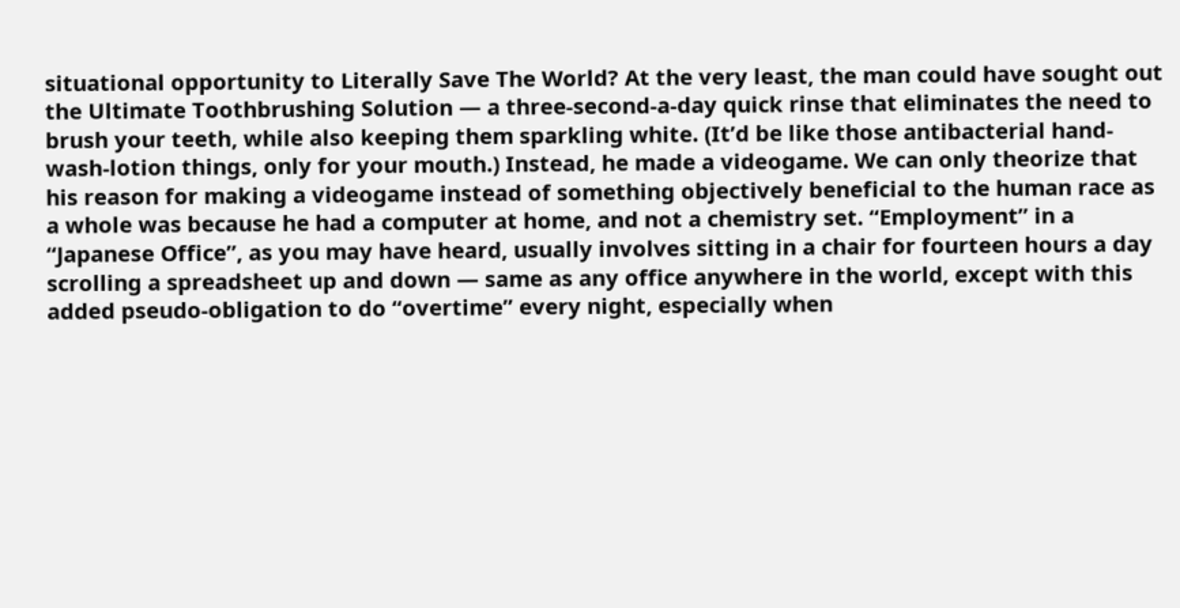situational opportunity to Literally Save The World? At the very least, the man could have sought out the Ultimate Toothbrushing Solution — a three-second-a-day quick rinse that eliminates the need to brush your teeth, while also keeping them sparkling white. (It’d be like those antibacterial hand-wash-lotion things, only for your mouth.) Instead, he made a videogame. We can only theorize that his reason for making a videogame instead of something objectively beneficial to the human race as a whole was because he had a computer at home, and not a chemistry set. “Employment” in a “Japanese Office”, as you may have heard, usually involves sitting in a chair for fourteen hours a day scrolling a spreadsheet up and down — same as any office anywhere in the world, except with this added pseudo-obligation to do “overtime” every night, especially when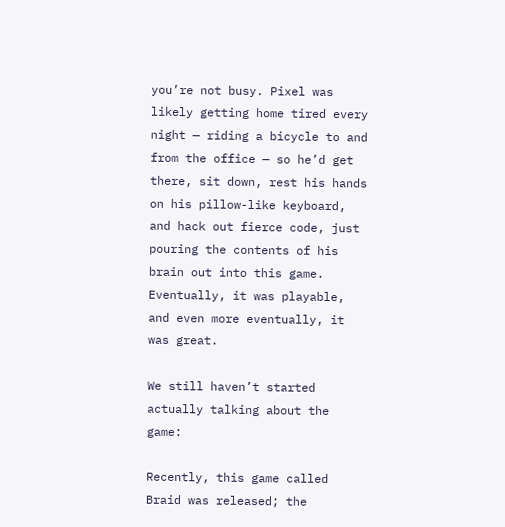you’re not busy. Pixel was likely getting home tired every night — riding a bicycle to and from the office — so he’d get there, sit down, rest his hands on his pillow-like keyboard, and hack out fierce code, just pouring the contents of his brain out into this game. Eventually, it was playable, and even more eventually, it was great.

We still haven’t started actually talking about the game:

Recently, this game called Braid was released; the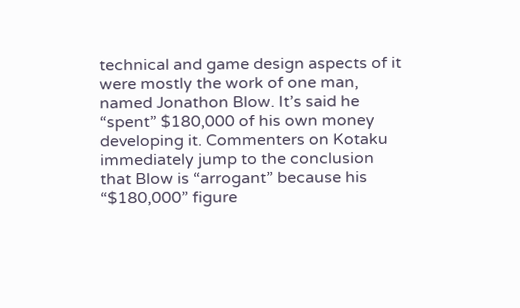technical and game design aspects of it were mostly the work of one man, named Jonathon Blow. It’s said he “spent” $180,000 of his own money developing it. Commenters on Kotaku immediately jump to the conclusion that Blow is “arrogant” because his “$180,000” figure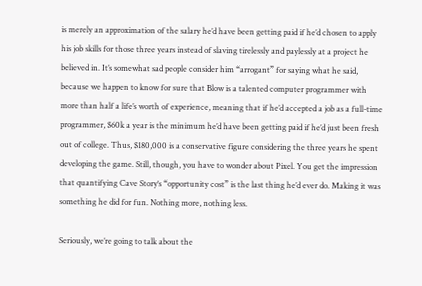is merely an approximation of the salary he’d have been getting paid if he’d chosen to apply his job skills for those three years instead of slaving tirelessly and paylessly at a project he believed in. It’s somewhat sad people consider him “arrogant” for saying what he said, because we happen to know for sure that Blow is a talented computer programmer with more than half a life’s worth of experience, meaning that if he’d accepted a job as a full-time programmer, $60k a year is the minimum he’d have been getting paid if he’d just been fresh out of college. Thus, $180,000 is a conservative figure considering the three years he spent developing the game. Still, though, you have to wonder about Pixel. You get the impression that quantifying Cave Story‘s “opportunity cost” is the last thing he’d ever do. Making it was something he did for fun. Nothing more, nothing less.

Seriously, we’re going to talk about the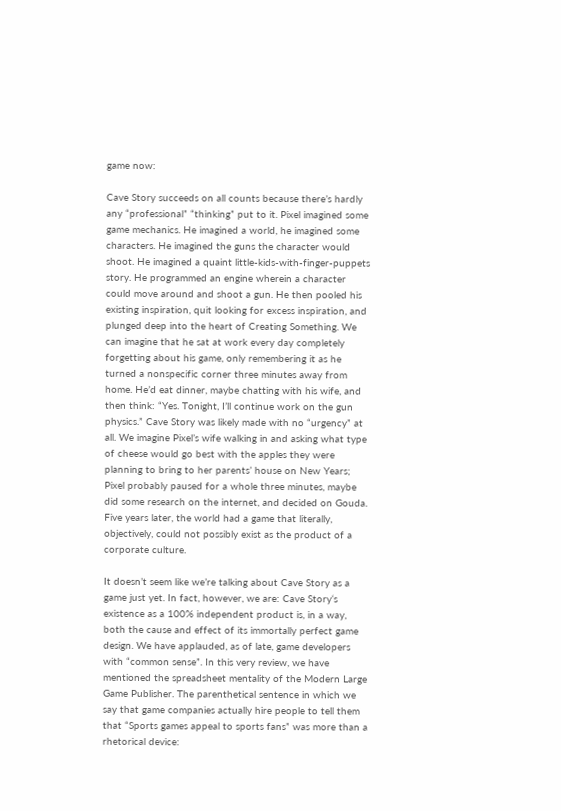game now:

Cave Story succeeds on all counts because there’s hardly any “professional” “thinking” put to it. Pixel imagined some game mechanics. He imagined a world, he imagined some characters. He imagined the guns the character would shoot. He imagined a quaint little-kids-with-finger-puppets story. He programmed an engine wherein a character could move around and shoot a gun. He then pooled his existing inspiration, quit looking for excess inspiration, and plunged deep into the heart of Creating Something. We can imagine that he sat at work every day completely forgetting about his game, only remembering it as he turned a nonspecific corner three minutes away from home. He’d eat dinner, maybe chatting with his wife, and then think: “Yes. Tonight, I’ll continue work on the gun physics.” Cave Story was likely made with no “urgency” at all. We imagine Pixel’s wife walking in and asking what type of cheese would go best with the apples they were planning to bring to her parents’ house on New Years; Pixel probably paused for a whole three minutes, maybe did some research on the internet, and decided on Gouda. Five years later, the world had a game that literally, objectively, could not possibly exist as the product of a corporate culture.

It doesn’t seem like we’re talking about Cave Story as a game just yet. In fact, however, we are: Cave Story‘s existence as a 100% independent product is, in a way, both the cause and effect of its immortally perfect game design. We have applauded, as of late, game developers with “common sense”. In this very review, we have mentioned the spreadsheet mentality of the Modern Large Game Publisher. The parenthetical sentence in which we say that game companies actually hire people to tell them that “Sports games appeal to sports fans” was more than a rhetorical device: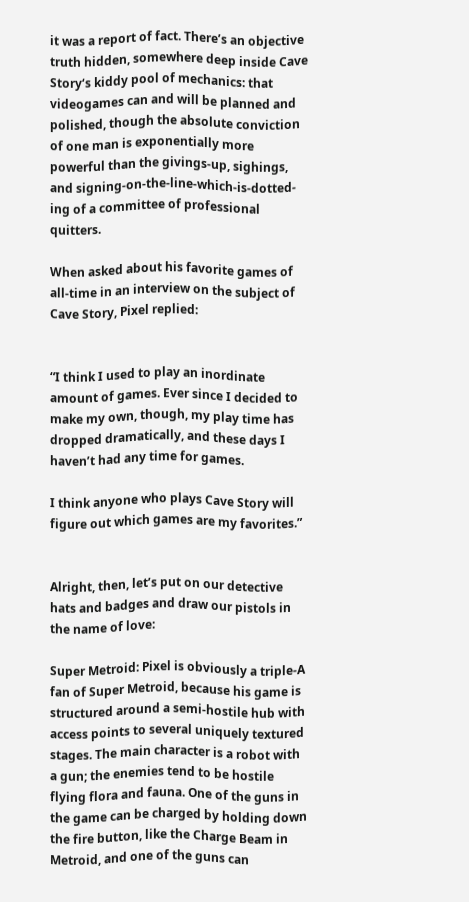it was a report of fact. There’s an objective truth hidden, somewhere deep inside Cave Story‘s kiddy pool of mechanics: that videogames can and will be planned and polished, though the absolute conviction of one man is exponentially more powerful than the givings-up, sighings, and signing-on-the-line-which-is-dotted-ing of a committee of professional quitters.

When asked about his favorite games of all-time in an interview on the subject of Cave Story, Pixel replied:


“I think I used to play an inordinate amount of games. Ever since I decided to make my own, though, my play time has dropped dramatically, and these days I haven’t had any time for games.

I think anyone who plays Cave Story will figure out which games are my favorites.”


Alright, then, let’s put on our detective hats and badges and draw our pistols in the name of love:

Super Metroid: Pixel is obviously a triple-A fan of Super Metroid, because his game is structured around a semi-hostile hub with access points to several uniquely textured stages. The main character is a robot with a gun; the enemies tend to be hostile flying flora and fauna. One of the guns in the game can be charged by holding down the fire button, like the Charge Beam in Metroid, and one of the guns can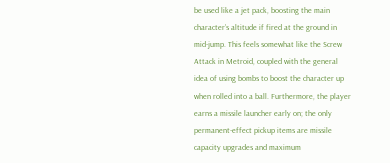be used like a jet pack, boosting the main character’s altitude if fired at the ground in mid-jump. This feels somewhat like the Screw Attack in Metroid, coupled with the general idea of using bombs to boost the character up when rolled into a ball. Furthermore, the player earns a missile launcher early on; the only permanent-effect pickup items are missile capacity upgrades and maximum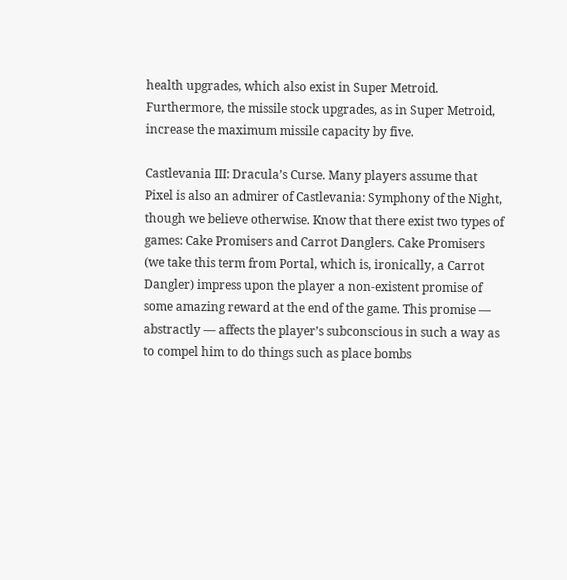health upgrades, which also exist in Super Metroid. Furthermore, the missile stock upgrades, as in Super Metroid, increase the maximum missile capacity by five.

Castlevania III: Dracula’s Curse. Many players assume that Pixel is also an admirer of Castlevania: Symphony of the Night, though we believe otherwise. Know that there exist two types of games: Cake Promisers and Carrot Danglers. Cake Promisers (we take this term from Portal, which is, ironically, a Carrot Dangler) impress upon the player a non-existent promise of some amazing reward at the end of the game. This promise — abstractly — affects the player’s subconscious in such a way as to compel him to do things such as place bombs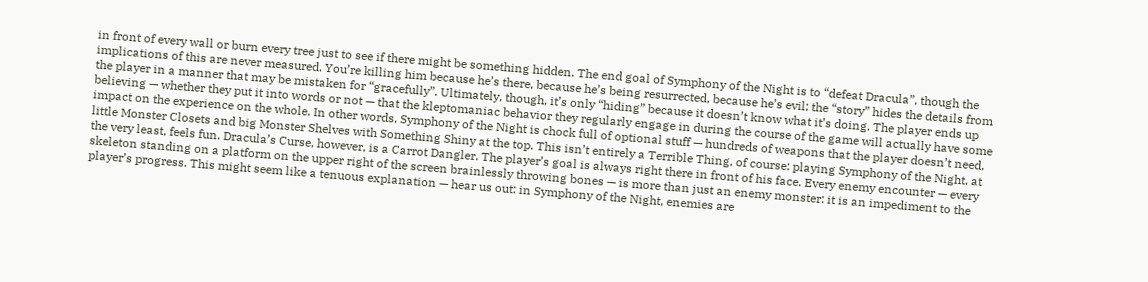in front of every wall or burn every tree just to see if there might be something hidden. The end goal of Symphony of the Night is to “defeat Dracula”, though the implications of this are never measured. You’re killing him because he’s there, because he’s being resurrected, because he’s evil; the “story” hides the details from the player in a manner that may be mistaken for “gracefully”. Ultimately, though, it’s only “hiding” because it doesn’t know what it’s doing. The player ends up believing — whether they put it into words or not — that the kleptomaniac behavior they regularly engage in during the course of the game will actually have some impact on the experience on the whole. In other words, Symphony of the Night is chock full of optional stuff — hundreds of weapons that the player doesn’t need, little Monster Closets and big Monster Shelves with Something Shiny at the top. This isn’t entirely a Terrible Thing, of course: playing Symphony of the Night, at the very least, feels fun. Dracula’s Curse, however, is a Carrot Dangler. The player’s goal is always right there in front of his face. Every enemy encounter — every skeleton standing on a platform on the upper right of the screen brainlessly throwing bones — is more than just an enemy monster: it is an impediment to the player’s progress. This might seem like a tenuous explanation — hear us out: in Symphony of the Night, enemies are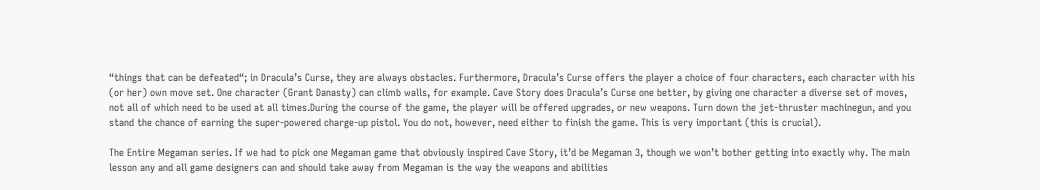“things that can be defeated“; in Dracula’s Curse, they are always obstacles. Furthermore, Dracula’s Curse offers the player a choice of four characters, each character with his (or her) own move set. One character (Grant Danasty) can climb walls, for example. Cave Story does Dracula’s Curse one better, by giving one character a diverse set of moves, not all of which need to be used at all times.During the course of the game, the player will be offered upgrades, or new weapons. Turn down the jet-thruster machinegun, and you stand the chance of earning the super-powered charge-up pistol. You do not, however, need either to finish the game. This is very important (this is crucial).

The Entire Megaman series. If we had to pick one Megaman game that obviously inspired Cave Story, it’d be Megaman 3, though we won’t bother getting into exactly why. The main lesson any and all game designers can and should take away from Megaman is the way the weapons and abilities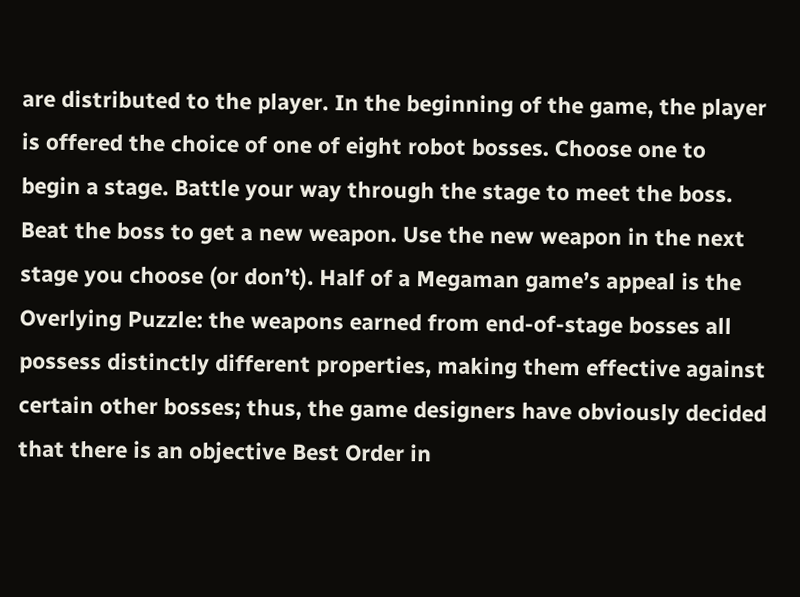are distributed to the player. In the beginning of the game, the player is offered the choice of one of eight robot bosses. Choose one to begin a stage. Battle your way through the stage to meet the boss. Beat the boss to get a new weapon. Use the new weapon in the next stage you choose (or don’t). Half of a Megaman game’s appeal is the Overlying Puzzle: the weapons earned from end-of-stage bosses all possess distinctly different properties, making them effective against certain other bosses; thus, the game designers have obviously decided that there is an objective Best Order in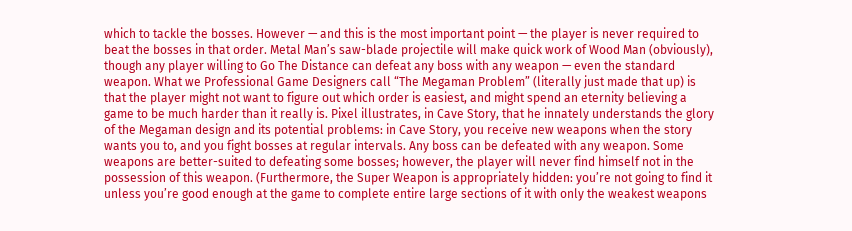which to tackle the bosses. However — and this is the most important point — the player is never required to beat the bosses in that order. Metal Man’s saw-blade projectile will make quick work of Wood Man (obviously), though any player willing to Go The Distance can defeat any boss with any weapon — even the standard weapon. What we Professional Game Designers call “The Megaman Problem” (literally just made that up) is that the player might not want to figure out which order is easiest, and might spend an eternity believing a game to be much harder than it really is. Pixel illustrates, in Cave Story, that he innately understands the glory of the Megaman design and its potential problems: in Cave Story, you receive new weapons when the story wants you to, and you fight bosses at regular intervals. Any boss can be defeated with any weapon. Some weapons are better-suited to defeating some bosses; however, the player will never find himself not in the possession of this weapon. (Furthermore, the Super Weapon is appropriately hidden: you’re not going to find it unless you’re good enough at the game to complete entire large sections of it with only the weakest weapons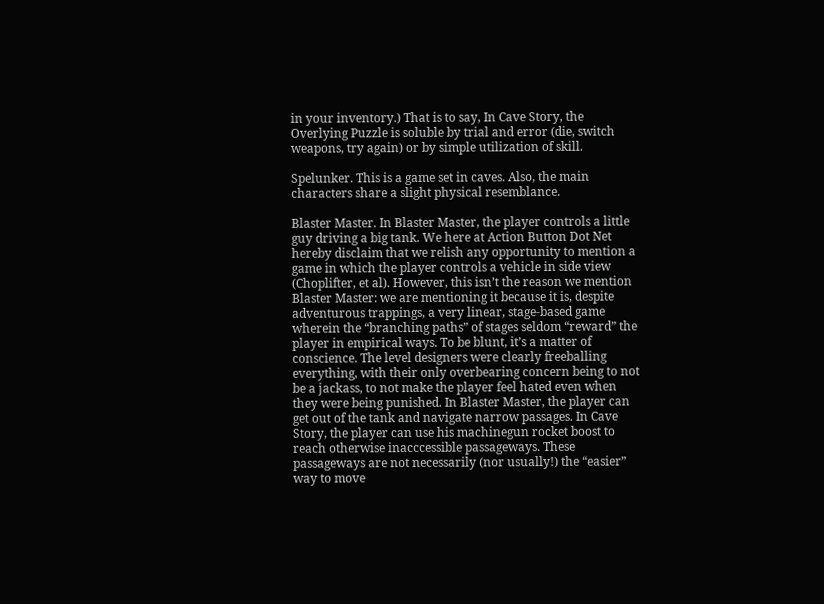in your inventory.) That is to say, In Cave Story, the Overlying Puzzle is soluble by trial and error (die, switch weapons, try again) or by simple utilization of skill.

Spelunker. This is a game set in caves. Also, the main characters share a slight physical resemblance.

Blaster Master. In Blaster Master, the player controls a little guy driving a big tank. We here at Action Button Dot Net hereby disclaim that we relish any opportunity to mention a game in which the player controls a vehicle in side view (Choplifter, et al). However, this isn’t the reason we mention Blaster Master: we are mentioning it because it is, despite adventurous trappings, a very linear, stage-based game wherein the “branching paths” of stages seldom “reward” the player in empirical ways. To be blunt, it’s a matter of conscience. The level designers were clearly freeballing everything, with their only overbearing concern being to not be a jackass, to not make the player feel hated even when they were being punished. In Blaster Master, the player can get out of the tank and navigate narrow passages. In Cave Story, the player can use his machinegun rocket boost to reach otherwise inacccessible passageways. These passageways are not necessarily (nor usually!) the “easier” way to move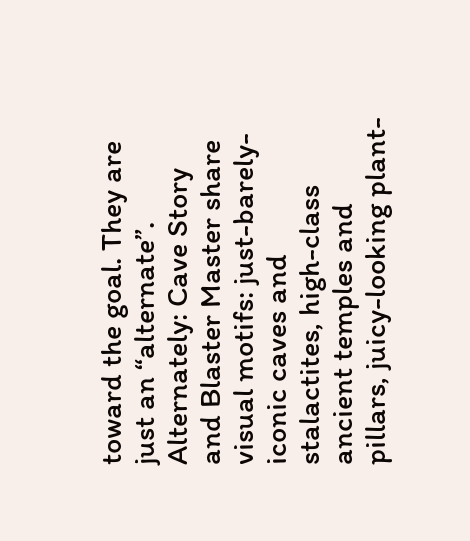toward the goal. They are just an “alternate”. Alternately: Cave Story and Blaster Master share visual motifs: just-barely-iconic caves and stalactites, high-class ancient temples and pillars, juicy-looking plant-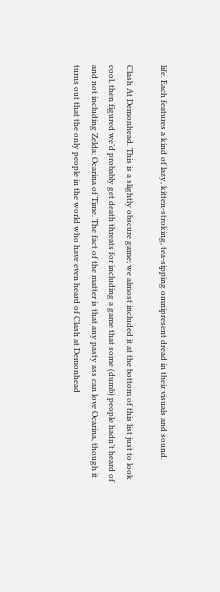life. Each features a kind of lazy, kitten-stroking, tea-sipping omnipresent dread in their visuals and sound.

Clash At Demonhead. This is a slightly obscure game; we almost included it at the bottom of this list just to look cool, then figured we’d probably get death threats for including a game that some (dumb) people hadn’t heard of and not including Zelda: Ocarina of Time. The fact of the matter is that any pasty ass can love Ocarina, though it turns out that the only people in the world who have even heard of Clash at Demonhead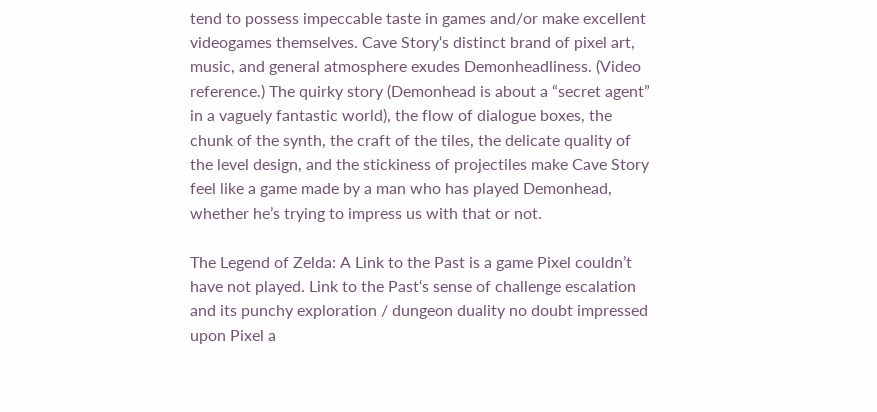tend to possess impeccable taste in games and/or make excellent videogames themselves. Cave Story‘s distinct brand of pixel art, music, and general atmosphere exudes Demonheadliness. (Video reference.) The quirky story (Demonhead is about a “secret agent” in a vaguely fantastic world), the flow of dialogue boxes, the chunk of the synth, the craft of the tiles, the delicate quality of the level design, and the stickiness of projectiles make Cave Story feel like a game made by a man who has played Demonhead, whether he’s trying to impress us with that or not.

The Legend of Zelda: A Link to the Past is a game Pixel couldn’t have not played. Link to the Past‘s sense of challenge escalation and its punchy exploration / dungeon duality no doubt impressed upon Pixel a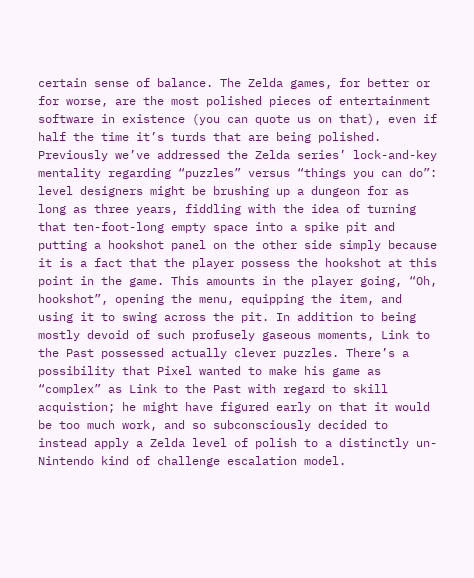certain sense of balance. The Zelda games, for better or for worse, are the most polished pieces of entertainment software in existence (you can quote us on that), even if half the time it’s turds that are being polished. Previously we’ve addressed the Zelda series’ lock-and-key mentality regarding “puzzles” versus “things you can do”: level designers might be brushing up a dungeon for as long as three years, fiddling with the idea of turning that ten-foot-long empty space into a spike pit and putting a hookshot panel on the other side simply because it is a fact that the player possess the hookshot at this point in the game. This amounts in the player going, “Oh, hookshot”, opening the menu, equipping the item, and using it to swing across the pit. In addition to being mostly devoid of such profusely gaseous moments, Link to the Past possessed actually clever puzzles. There’s a possibility that Pixel wanted to make his game as “complex” as Link to the Past with regard to skill acquistion; he might have figured early on that it would be too much work, and so subconsciously decided to instead apply a Zelda level of polish to a distinctly un-Nintendo kind of challenge escalation model.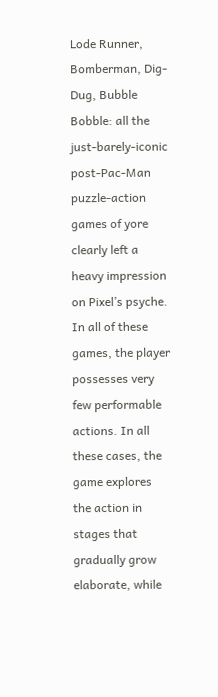Lode Runner, Bomberman, Dig-Dug, Bubble Bobble: all the just-barely-iconic post-Pac-Man puzzle-action games of yore clearly left a heavy impression on Pixel’s psyche. In all of these games, the player possesses very few performable actions. In all these cases, the game explores the action in stages that gradually grow elaborate, while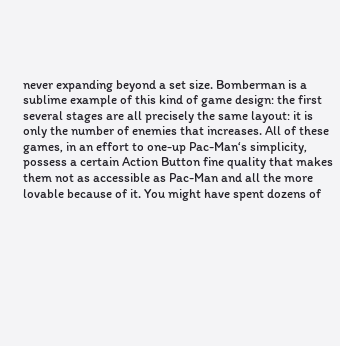never expanding beyond a set size. Bomberman is a sublime example of this kind of game design: the first several stages are all precisely the same layout: it is only the number of enemies that increases. All of these games, in an effort to one-up Pac-Man‘s simplicity, possess a certain Action Button fine quality that makes them not as accessible as Pac-Man and all the more lovable because of it. You might have spent dozens of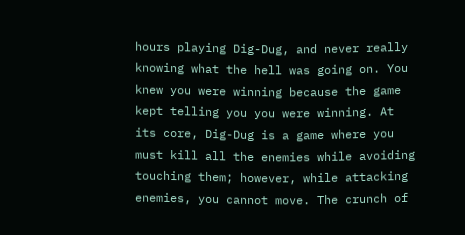hours playing Dig-Dug, and never really knowing what the hell was going on. You knew you were winning because the game kept telling you you were winning. At its core, Dig-Dug is a game where you must kill all the enemies while avoiding touching them; however, while attacking enemies, you cannot move. The crunch of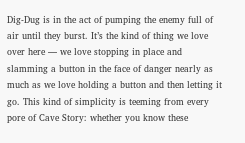Dig-Dug is in the act of pumping the enemy full of air until they burst. It’s the kind of thing we love over here — we love stopping in place and slamming a button in the face of danger nearly as much as we love holding a button and then letting it go. This kind of simplicity is teeming from every pore of Cave Story: whether you know these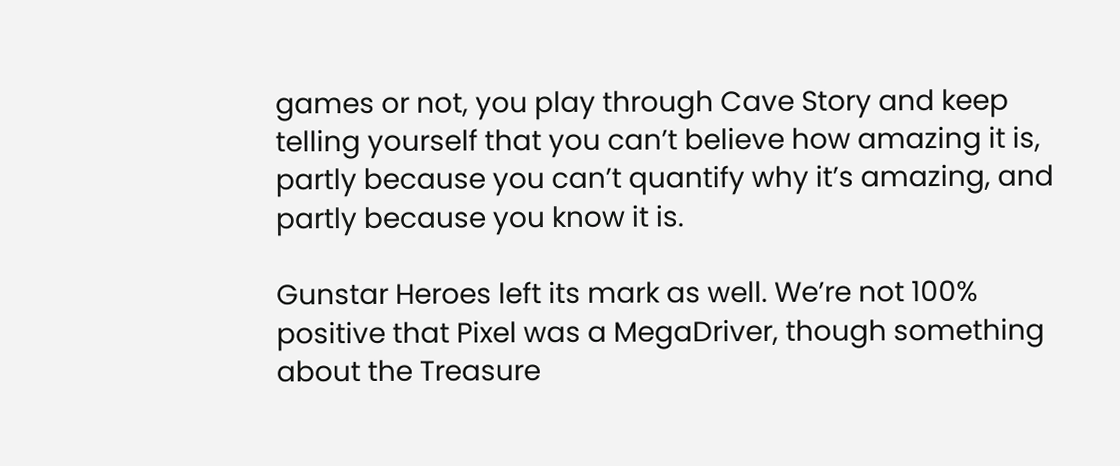games or not, you play through Cave Story and keep telling yourself that you can’t believe how amazing it is, partly because you can’t quantify why it’s amazing, and partly because you know it is.

Gunstar Heroes left its mark as well. We’re not 100% positive that Pixel was a MegaDriver, though something about the Treasure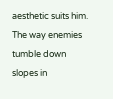aesthetic suits him. The way enemies tumble down slopes in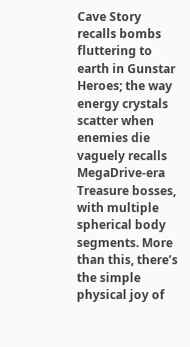Cave Story recalls bombs fluttering to earth in Gunstar Heroes; the way energy crystals scatter when enemies die vaguely recalls MegaDrive-era Treasure bosses, with multiple spherical body segments. More than this, there’s the simple physical joy of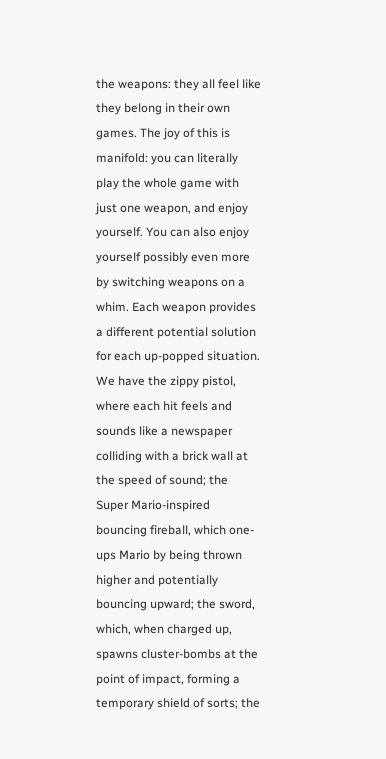the weapons: they all feel like they belong in their own games. The joy of this is manifold: you can literally play the whole game with just one weapon, and enjoy yourself. You can also enjoy yourself possibly even more by switching weapons on a whim. Each weapon provides a different potential solution for each up-popped situation. We have the zippy pistol, where each hit feels and sounds like a newspaper colliding with a brick wall at the speed of sound; the Super Mario-inspired bouncing fireball, which one-ups Mario by being thrown higher and potentially bouncing upward; the sword, which, when charged up, spawns cluster-bombs at the point of impact, forming a temporary shield of sorts; the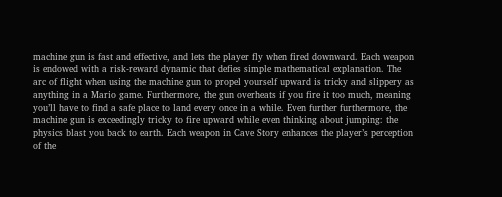machine gun is fast and effective, and lets the player fly when fired downward. Each weapon is endowed with a risk-reward dynamic that defies simple mathematical explanation. The arc of flight when using the machine gun to propel yourself upward is tricky and slippery as anything in a Mario game. Furthermore, the gun overheats if you fire it too much, meaning you’ll have to find a safe place to land every once in a while. Even further furthermore, the machine gun is exceedingly tricky to fire upward while even thinking about jumping: the physics blast you back to earth. Each weapon in Cave Story enhances the player’s perception of the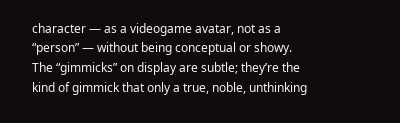character — as a videogame avatar, not as a “person” — without being conceptual or showy. The “gimmicks” on display are subtle; they’re the kind of gimmick that only a true, noble, unthinking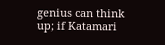genius can think up; if Katamari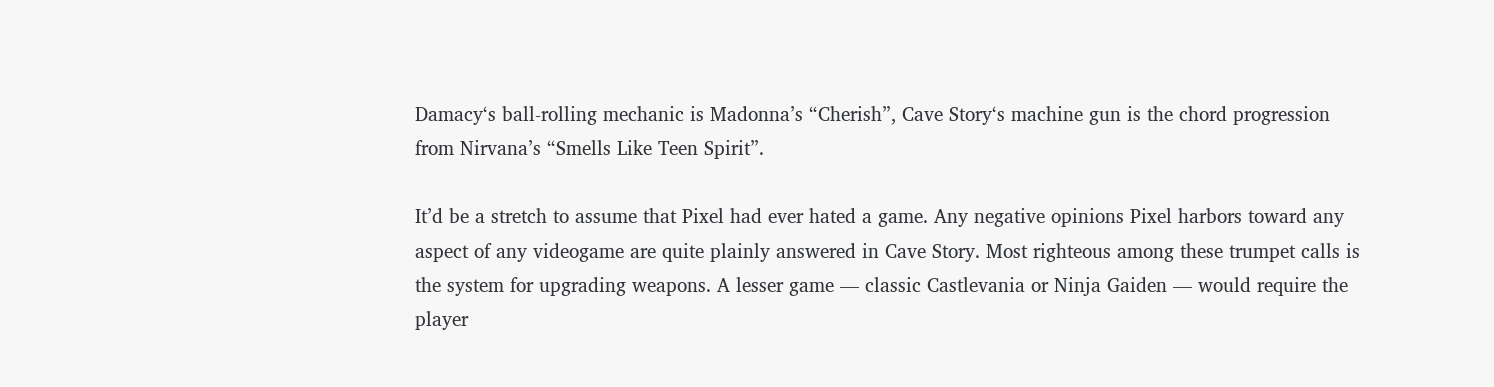Damacy‘s ball-rolling mechanic is Madonna’s “Cherish”, Cave Story‘s machine gun is the chord progression from Nirvana’s “Smells Like Teen Spirit”.

It’d be a stretch to assume that Pixel had ever hated a game. Any negative opinions Pixel harbors toward any aspect of any videogame are quite plainly answered in Cave Story. Most righteous among these trumpet calls is the system for upgrading weapons. A lesser game — classic Castlevania or Ninja Gaiden — would require the player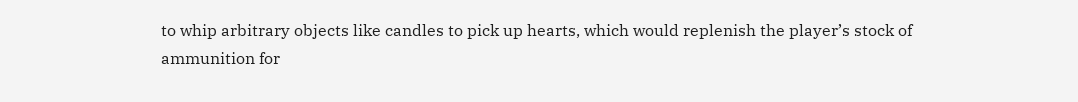to whip arbitrary objects like candles to pick up hearts, which would replenish the player’s stock of ammunition for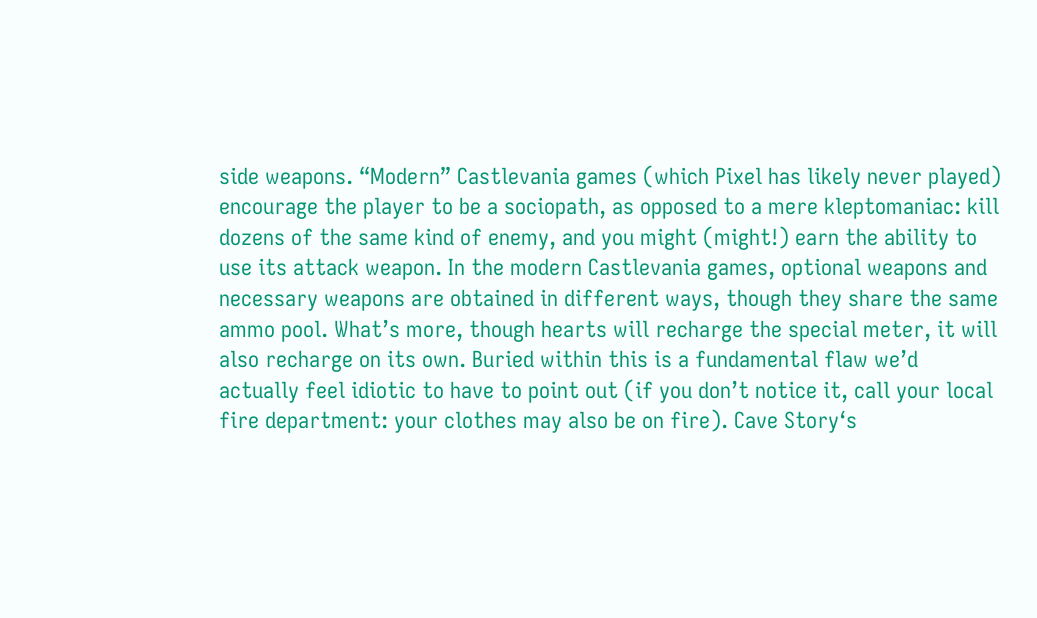side weapons. “Modern” Castlevania games (which Pixel has likely never played) encourage the player to be a sociopath, as opposed to a mere kleptomaniac: kill dozens of the same kind of enemy, and you might (might!) earn the ability to use its attack weapon. In the modern Castlevania games, optional weapons and necessary weapons are obtained in different ways, though they share the same ammo pool. What’s more, though hearts will recharge the special meter, it will also recharge on its own. Buried within this is a fundamental flaw we’d actually feel idiotic to have to point out (if you don’t notice it, call your local fire department: your clothes may also be on fire). Cave Story‘s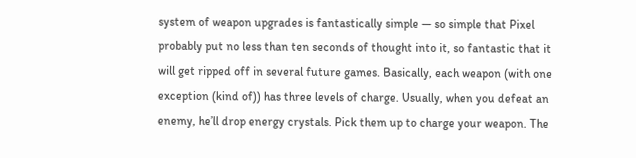system of weapon upgrades is fantastically simple — so simple that Pixel probably put no less than ten seconds of thought into it, so fantastic that it will get ripped off in several future games. Basically, each weapon (with one exception (kind of)) has three levels of charge. Usually, when you defeat an enemy, he’ll drop energy crystals. Pick them up to charge your weapon. The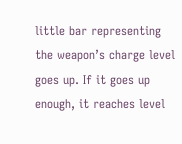little bar representing the weapon’s charge level goes up. If it goes up enough, it reaches level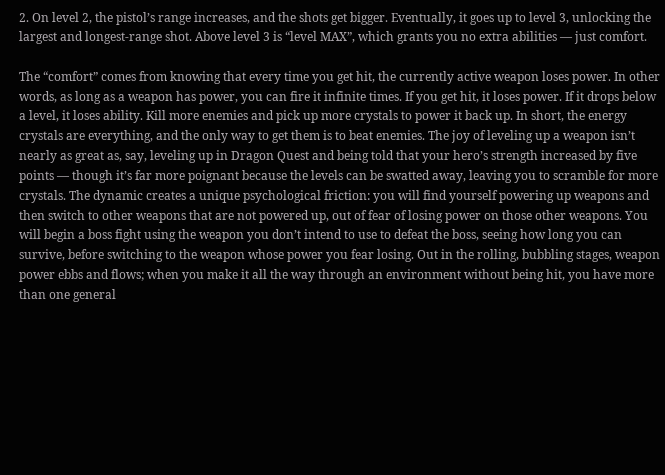2. On level 2, the pistol’s range increases, and the shots get bigger. Eventually, it goes up to level 3, unlocking the largest and longest-range shot. Above level 3 is “level MAX”, which grants you no extra abilities — just comfort.

The “comfort” comes from knowing that every time you get hit, the currently active weapon loses power. In other words, as long as a weapon has power, you can fire it infinite times. If you get hit, it loses power. If it drops below a level, it loses ability. Kill more enemies and pick up more crystals to power it back up. In short, the energy crystals are everything, and the only way to get them is to beat enemies. The joy of leveling up a weapon isn’t nearly as great as, say, leveling up in Dragon Quest and being told that your hero’s strength increased by five points — though it’s far more poignant because the levels can be swatted away, leaving you to scramble for more crystals. The dynamic creates a unique psychological friction: you will find yourself powering up weapons and then switch to other weapons that are not powered up, out of fear of losing power on those other weapons. You will begin a boss fight using the weapon you don’t intend to use to defeat the boss, seeing how long you can survive, before switching to the weapon whose power you fear losing. Out in the rolling, bubbling stages, weapon power ebbs and flows; when you make it all the way through an environment without being hit, you have more than one general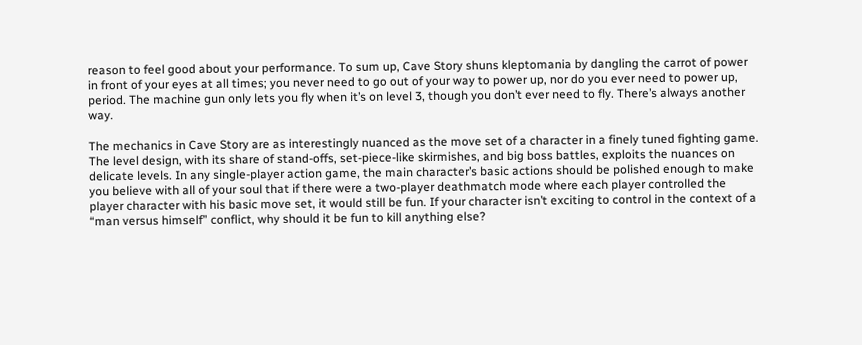reason to feel good about your performance. To sum up, Cave Story shuns kleptomania by dangling the carrot of power in front of your eyes at all times; you never need to go out of your way to power up, nor do you ever need to power up, period. The machine gun only lets you fly when it’s on level 3, though you don’t ever need to fly. There’s always another way.

The mechanics in Cave Story are as interestingly nuanced as the move set of a character in a finely tuned fighting game. The level design, with its share of stand-offs, set-piece-like skirmishes, and big boss battles, exploits the nuances on delicate levels. In any single-player action game, the main character’s basic actions should be polished enough to make you believe with all of your soul that if there were a two-player deathmatch mode where each player controlled the player character with his basic move set, it would still be fun. If your character isn’t exciting to control in the context of a “man versus himself” conflict, why should it be fun to kill anything else?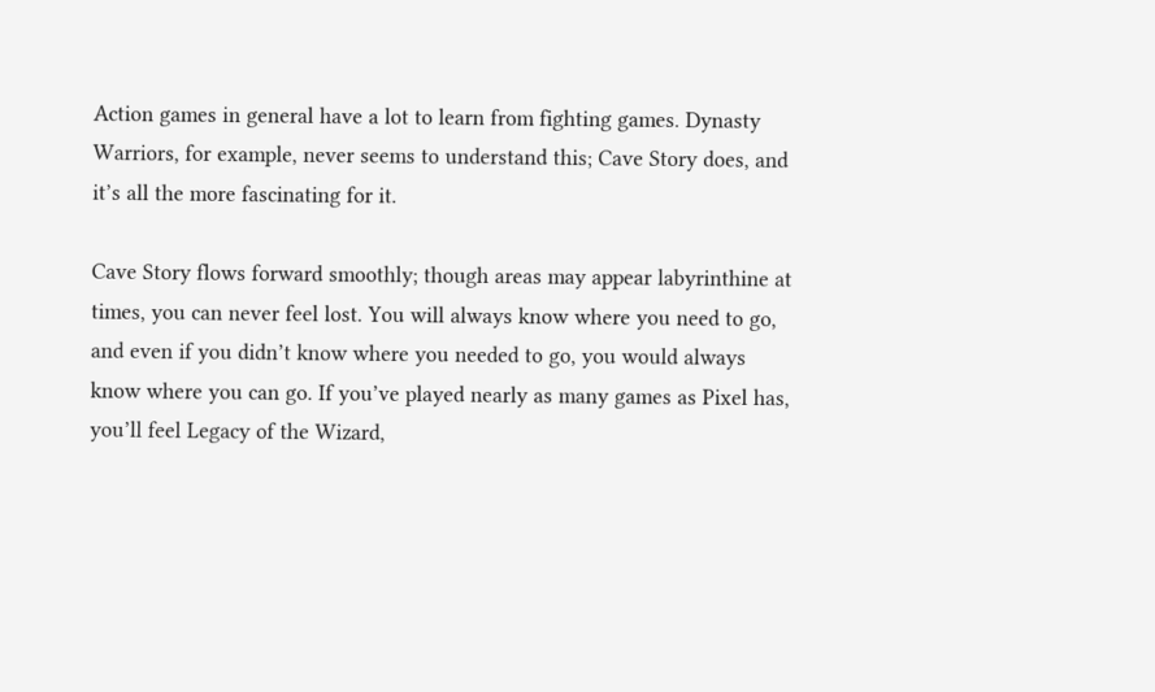Action games in general have a lot to learn from fighting games. Dynasty Warriors, for example, never seems to understand this; Cave Story does, and it’s all the more fascinating for it.

Cave Story flows forward smoothly; though areas may appear labyrinthine at times, you can never feel lost. You will always know where you need to go, and even if you didn’t know where you needed to go, you would always know where you can go. If you’ve played nearly as many games as Pixel has, you’ll feel Legacy of the Wizard,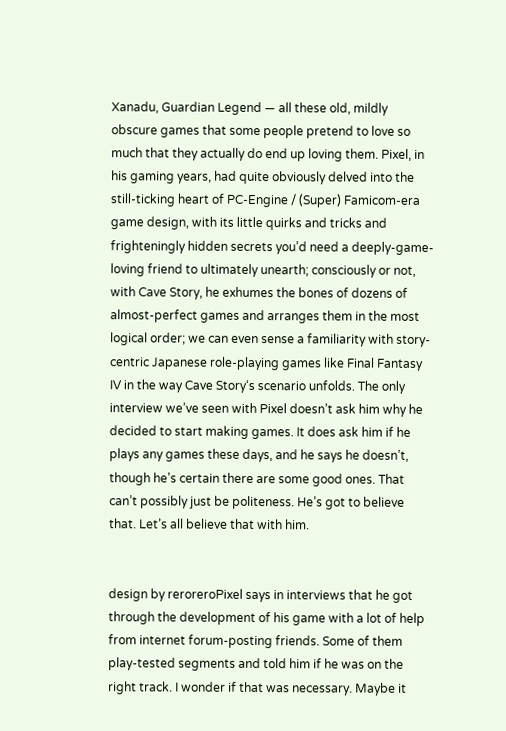Xanadu, Guardian Legend — all these old, mildly obscure games that some people pretend to love so much that they actually do end up loving them. Pixel, in his gaming years, had quite obviously delved into the still-ticking heart of PC-Engine / (Super) Famicom-era game design, with its little quirks and tricks and frighteningly hidden secrets you’d need a deeply-game-loving friend to ultimately unearth; consciously or not, with Cave Story, he exhumes the bones of dozens of almost-perfect games and arranges them in the most logical order; we can even sense a familiarity with story-centric Japanese role-playing games like Final Fantasy IV in the way Cave Story‘s scenario unfolds. The only interview we’ve seen with Pixel doesn’t ask him why he decided to start making games. It does ask him if he plays any games these days, and he says he doesn’t, though he’s certain there are some good ones. That can’t possibly just be politeness. He’s got to believe that. Let’s all believe that with him.


design by reroreroPixel says in interviews that he got through the development of his game with a lot of help from internet forum-posting friends. Some of them play-tested segments and told him if he was on the right track. I wonder if that was necessary. Maybe it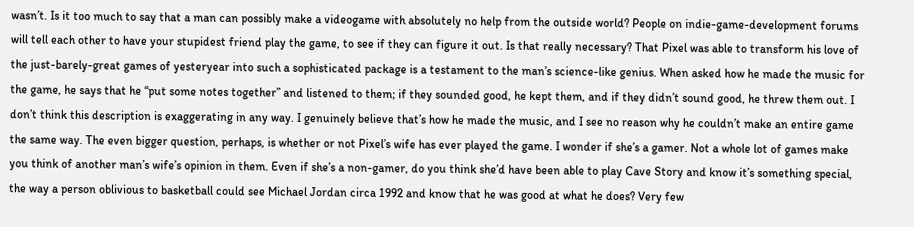wasn’t. Is it too much to say that a man can possibly make a videogame with absolutely no help from the outside world? People on indie-game-development forums will tell each other to have your stupidest friend play the game, to see if they can figure it out. Is that really necessary? That Pixel was able to transform his love of the just-barely-great games of yesteryear into such a sophisticated package is a testament to the man’s science-like genius. When asked how he made the music for the game, he says that he “put some notes together” and listened to them; if they sounded good, he kept them, and if they didn’t sound good, he threw them out. I don’t think this description is exaggerating in any way. I genuinely believe that’s how he made the music, and I see no reason why he couldn’t make an entire game the same way. The even bigger question, perhaps, is whether or not Pixel’s wife has ever played the game. I wonder if she’s a gamer. Not a whole lot of games make you think of another man’s wife’s opinion in them. Even if she’s a non-gamer, do you think she’d have been able to play Cave Story and know it’s something special, the way a person oblivious to basketball could see Michael Jordan circa 1992 and know that he was good at what he does? Very few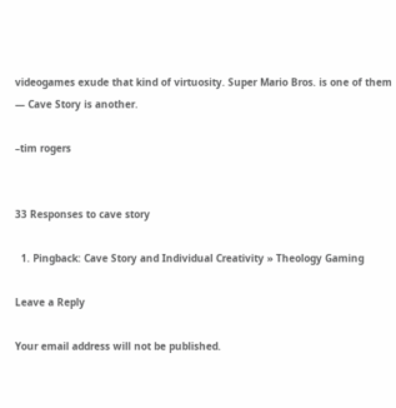videogames exude that kind of virtuosity. Super Mario Bros. is one of them — Cave Story is another.

–tim rogers


33 Responses to cave story

  1. Pingback: Cave Story and Individual Creativity » Theology Gaming

Leave a Reply

Your email address will not be published.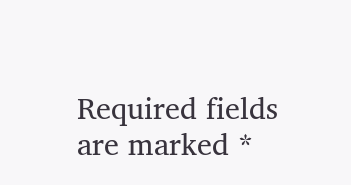Required fields are marked *